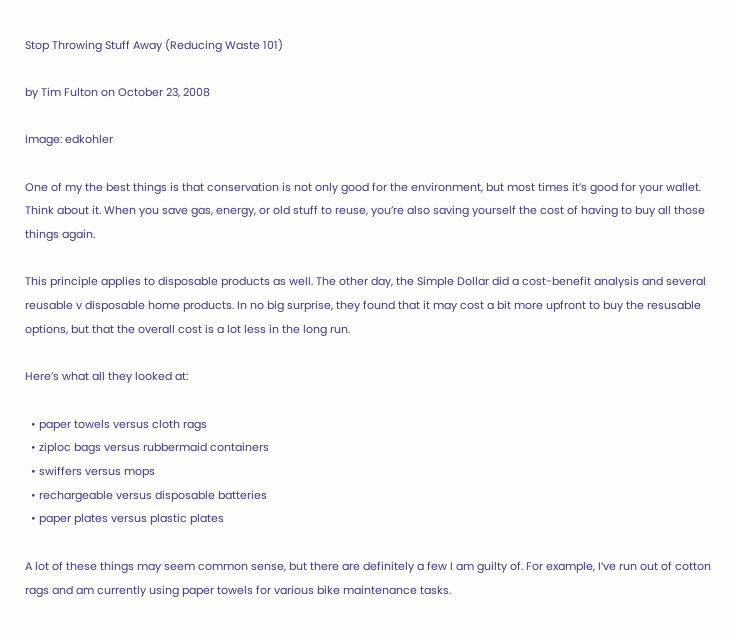Stop Throwing Stuff Away (Reducing Waste 101)

by Tim Fulton on October 23, 2008

Image: edkohler

One of my the best things is that conservation is not only good for the environment, but most times it’s good for your wallet. Think about it. When you save gas, energy, or old stuff to reuse, you’re also saving yourself the cost of having to buy all those things again.

This principle applies to disposable products as well. The other day, the Simple Dollar did a cost-benefit analysis and several reusable v disposable home products. In no big surprise, they found that it may cost a bit more upfront to buy the resusable options, but that the overall cost is a lot less in the long run.

Here’s what all they looked at:

  • paper towels versus cloth rags
  • ziploc bags versus rubbermaid containers
  • swiffers versus mops
  • rechargeable versus disposable batteries
  • paper plates versus plastic plates

A lot of these things may seem common sense, but there are definitely a few I am guilty of. For example, I’ve run out of cotton rags and am currently using paper towels for various bike maintenance tasks.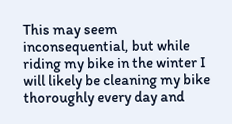This may seem inconsequential, but while riding my bike in the winter I will likely be cleaning my bike thoroughly every day and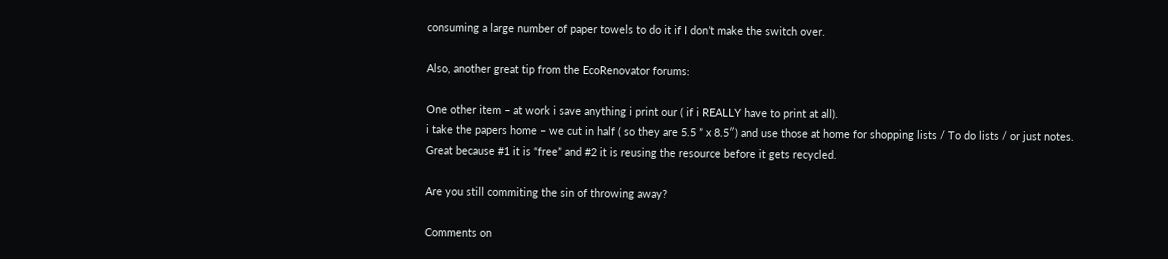consuming a large number of paper towels to do it if I don’t make the switch over.

Also, another great tip from the EcoRenovator forums:

One other item – at work i save anything i print our ( if i REALLY have to print at all).
i take the papers home – we cut in half ( so they are 5.5 ” x 8.5″) and use those at home for shopping lists / To do lists / or just notes. Great because #1 it is “free” and #2 it is reusing the resource before it gets recycled.

Are you still commiting the sin of throwing away?

Comments on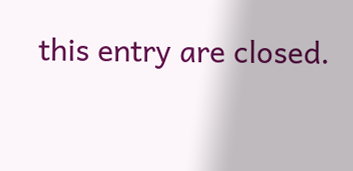this entry are closed.